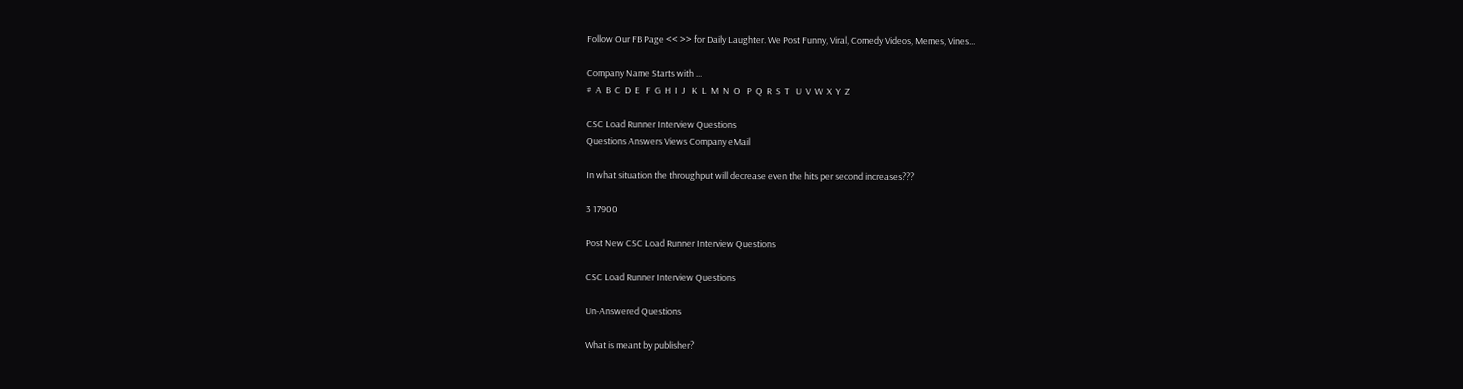Follow Our FB Page << >> for Daily Laughter. We Post Funny, Viral, Comedy Videos, Memes, Vines...

Company Name Starts with ...
#  A  B  C  D  E   F  G  H  I  J   K  L  M  N  O   P  Q  R  S  T   U  V  W  X  Y  Z

CSC Load Runner Interview Questions
Questions Answers Views Company eMail

In what situation the throughput will decrease even the hits per second increases???

3 17900

Post New CSC Load Runner Interview Questions

CSC Load Runner Interview Questions

Un-Answered Questions

What is meant by publisher?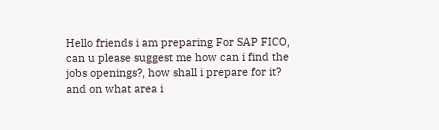Hello friends i am preparing For SAP FICO, can u please suggest me how can i find the jobs openings?, how shall i prepare for it? and on what area i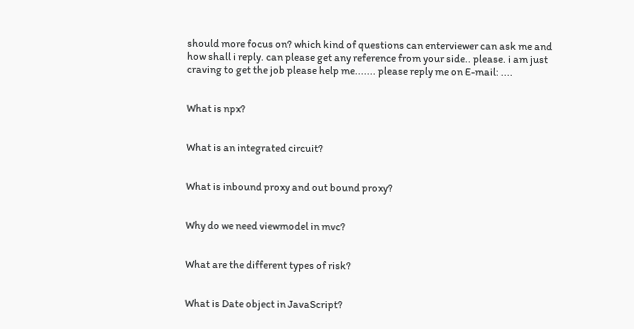should more focus on? which kind of questions can enterviewer can ask me and how shall i reply. can please get any reference from your side.. please. i am just craving to get the job please help me....... please reply me on E-mail: ....


What is npx?


What is an integrated circuit?


What is inbound proxy and out bound proxy?


Why do we need viewmodel in mvc?


What are the different types of risk?


What is Date object in JavaScript?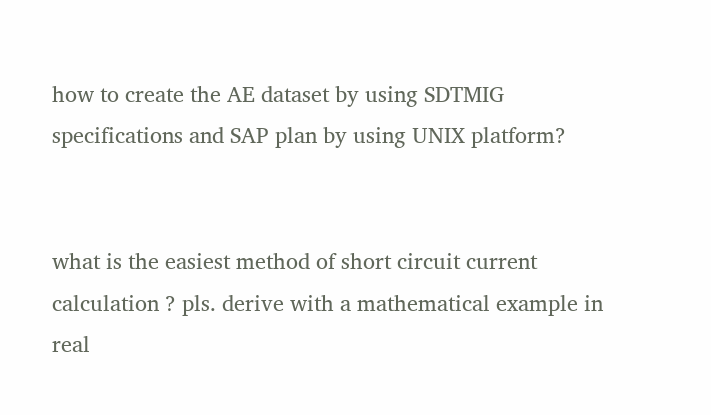how to create the AE dataset by using SDTMIG specifications and SAP plan by using UNIX platform?


what is the easiest method of short circuit current calculation ? pls. derive with a mathematical example in real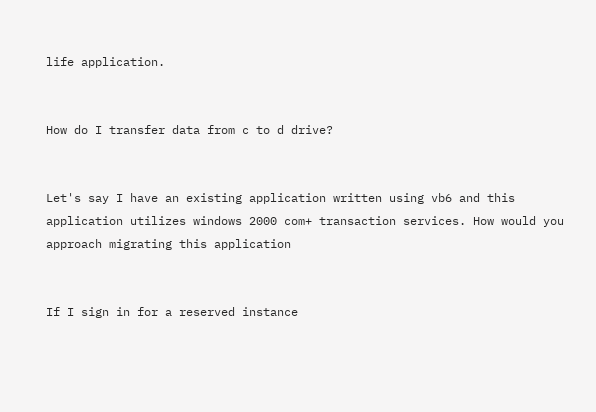life application.


How do I transfer data from c to d drive?


Let's say I have an existing application written using vb6 and this application utilizes windows 2000 com+ transaction services. How would you approach migrating this application


If I sign in for a reserved instance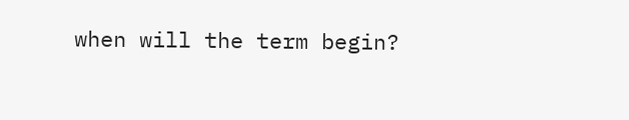when will the term begin?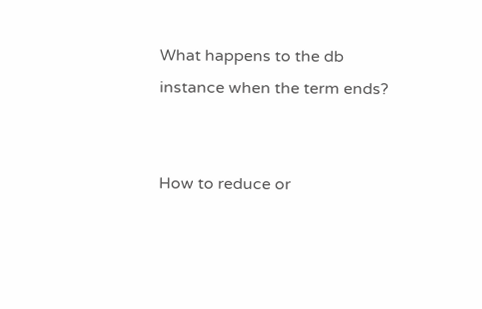What happens to the db instance when the term ends?


How to reduce or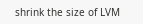shrink the size of LVM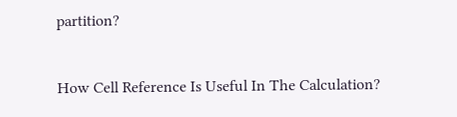partition?


How Cell Reference Is Useful In The Calculation?